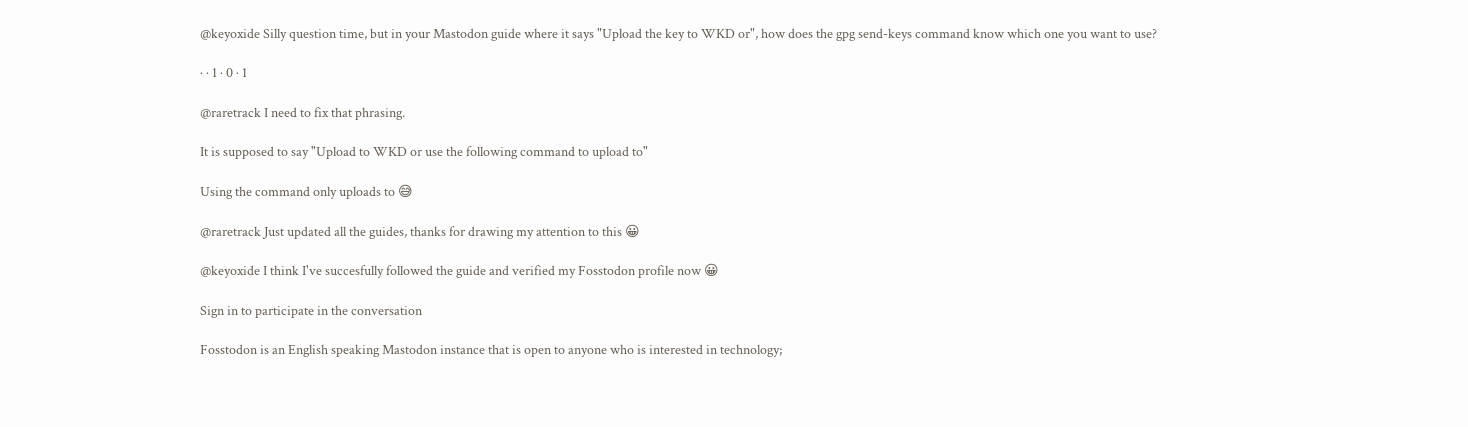@keyoxide Silly question time, but in your Mastodon guide where it says "Upload the key to WKD or", how does the gpg send-keys command know which one you want to use?

· · 1 · 0 · 1

@raretrack I need to fix that phrasing.

It is supposed to say "Upload to WKD or use the following command to upload to"

Using the command only uploads to 😅

@raretrack Just updated all the guides, thanks for drawing my attention to this 😀

@keyoxide I think I've succesfully followed the guide and verified my Fosstodon profile now 😀

Sign in to participate in the conversation

Fosstodon is an English speaking Mastodon instance that is open to anyone who is interested in technology;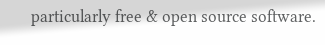particularly free & open source software.